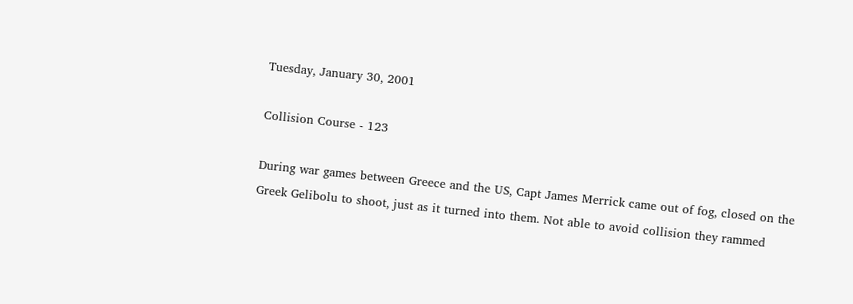Tuesday, January 30, 2001

Collision Course - 123

During war games between Greece and the US, Capt James Merrick came out of fog, closed on the Greek Gelibolu to shoot, just as it turned into them. Not able to avoid collision they rammed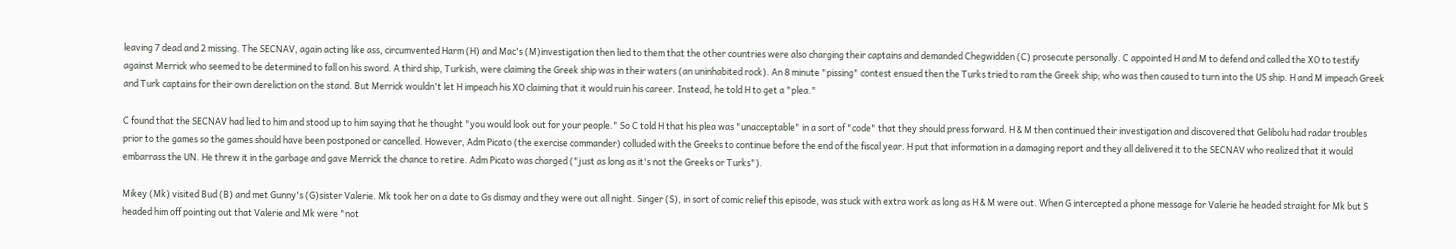leaving 7 dead and 2 missing. The SECNAV, again acting like ass, circumvented Harm (H) and Mac's (M)investigation then lied to them that the other countries were also charging their captains and demanded Chegwidden (C) prosecute personally. C appointed H and M to defend and called the XO to testify against Merrick who seemed to be determined to fall on his sword. A third ship, Turkish, were claiming the Greek ship was in their waters (an uninhabited rock). An 8 minute "pissing" contest ensued then the Turks tried to ram the Greek ship; who was then caused to turn into the US ship. H and M impeach Greek and Turk captains for their own dereliction on the stand. But Merrick wouldn't let H impeach his XO claiming that it would ruin his career. Instead, he told H to get a "plea."

C found that the SECNAV had lied to him and stood up to him saying that he thought "you would look out for your people." So C told H that his plea was "unacceptable" in a sort of "code" that they should press forward. H & M then continued their investigation and discovered that Gelibolu had radar troubles prior to the games so the games should have been postponed or cancelled. However, Adm Picato (the exercise commander) colluded with the Greeks to continue before the end of the fiscal year. H put that information in a damaging report and they all delivered it to the SECNAV who realized that it would embarrass the UN. He threw it in the garbage and gave Merrick the chance to retire. Adm Picato was charged ("just as long as it's not the Greeks or Turks").

Mikey (Mk) visited Bud (B) and met Gunny's (G)sister Valerie. Mk took her on a date to Gs dismay and they were out all night. Singer (S), in sort of comic relief this episode, was stuck with extra work as long as H & M were out. When G intercepted a phone message for Valerie he headed straight for Mk but S headed him off pointing out that Valerie and Mk were "not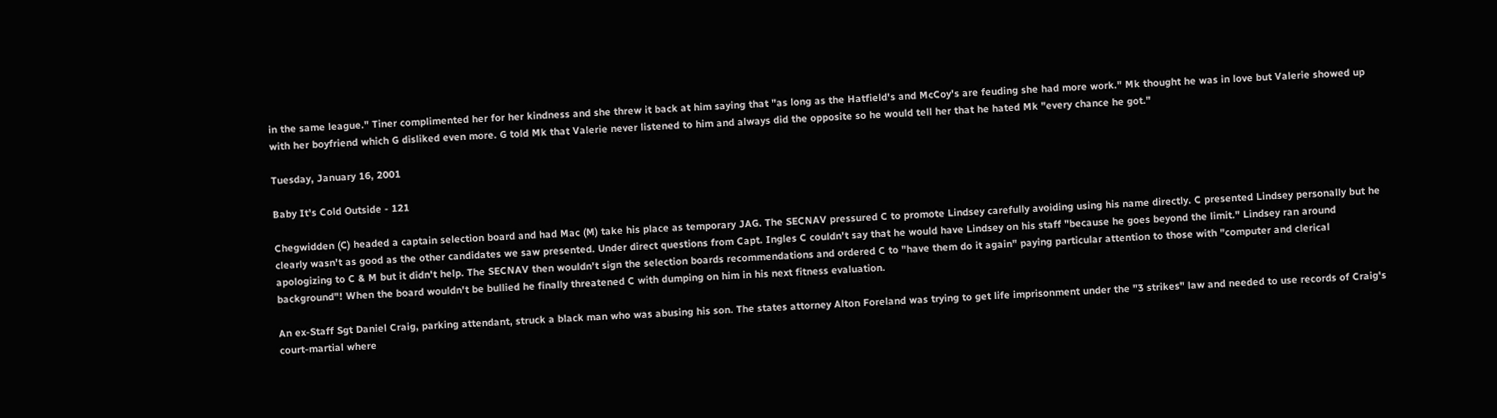in the same league." Tiner complimented her for her kindness and she threw it back at him saying that "as long as the Hatfield's and McCoy's are feuding she had more work." Mk thought he was in love but Valerie showed up with her boyfriend which G disliked even more. G told Mk that Valerie never listened to him and always did the opposite so he would tell her that he hated Mk "every chance he got."

Tuesday, January 16, 2001

Baby It's Cold Outside - 121

Chegwidden (C) headed a captain selection board and had Mac (M) take his place as temporary JAG. The SECNAV pressured C to promote Lindsey carefully avoiding using his name directly. C presented Lindsey personally but he clearly wasn't as good as the other candidates we saw presented. Under direct questions from Capt. Ingles C couldn't say that he would have Lindsey on his staff "because he goes beyond the limit." Lindsey ran around apologizing to C & M but it didn't help. The SECNAV then wouldn't sign the selection boards recommendations and ordered C to "have them do it again" paying particular attention to those with "computer and clerical background"! When the board wouldn't be bullied he finally threatened C with dumping on him in his next fitness evaluation.

An ex-Staff Sgt Daniel Craig, parking attendant, struck a black man who was abusing his son. The states attorney Alton Foreland was trying to get life imprisonment under the "3 strikes" law and needed to use records of Craig's court-martial where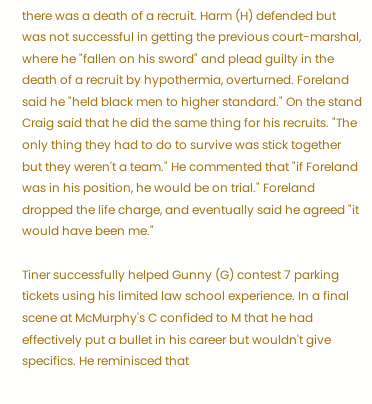there was a death of a recruit. Harm (H) defended but was not successful in getting the previous court-marshal, where he "fallen on his sword" and plead guilty in the death of a recruit by hypothermia, overturned. Foreland said he "held black men to higher standard." On the stand Craig said that he did the same thing for his recruits. "The only thing they had to do to survive was stick together but they weren't a team." He commented that "if Foreland was in his position, he would be on trial." Foreland dropped the life charge, and eventually said he agreed "it would have been me."

Tiner successfully helped Gunny (G) contest 7 parking tickets using his limited law school experience. In a final scene at McMurphy's C confided to M that he had effectively put a bullet in his career but wouldn't give specifics. He reminisced that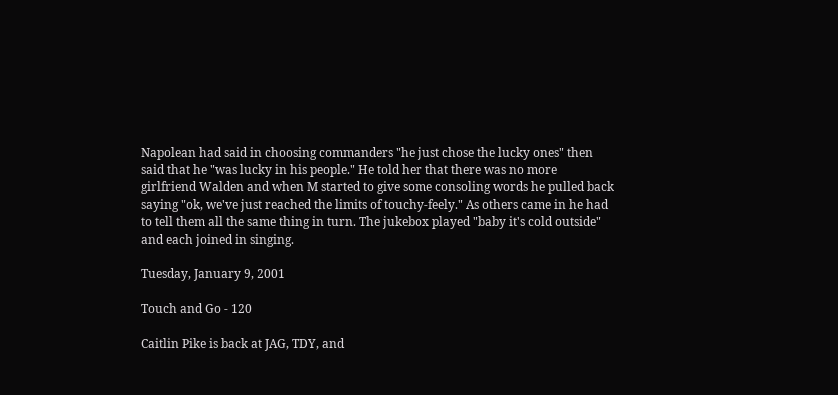Napolean had said in choosing commanders "he just chose the lucky ones" then said that he "was lucky in his people." He told her that there was no more girlfriend Walden and when M started to give some consoling words he pulled back saying "ok, we've just reached the limits of touchy-feely." As others came in he had to tell them all the same thing in turn. The jukebox played "baby it's cold outside" and each joined in singing.

Tuesday, January 9, 2001

Touch and Go - 120

Caitlin Pike is back at JAG, TDY, and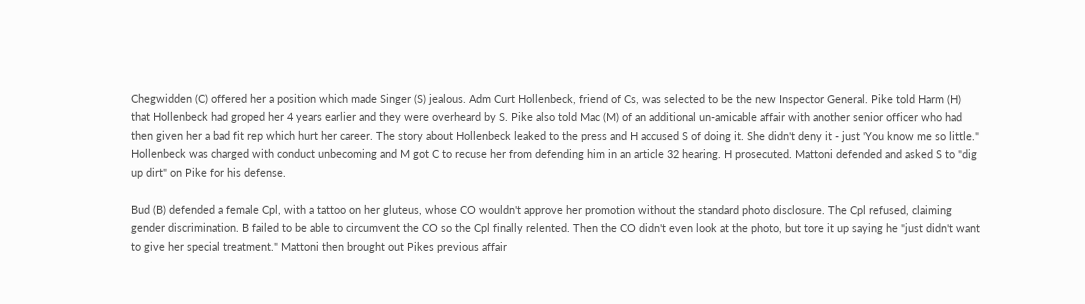Chegwidden (C) offered her a position which made Singer (S) jealous. Adm Curt Hollenbeck, friend of Cs, was selected to be the new Inspector General. Pike told Harm (H) that Hollenbeck had groped her 4 years earlier and they were overheard by S. Pike also told Mac (M) of an additional un-amicable affair with another senior officer who had then given her a bad fit rep which hurt her career. The story about Hollenbeck leaked to the press and H accused S of doing it. She didn't deny it - just 'You know me so little." Hollenbeck was charged with conduct unbecoming and M got C to recuse her from defending him in an article 32 hearing. H prosecuted. Mattoni defended and asked S to "dig up dirt" on Pike for his defense.

Bud (B) defended a female Cpl, with a tattoo on her gluteus, whose CO wouldn't approve her promotion without the standard photo disclosure. The Cpl refused, claiming gender discrimination. B failed to be able to circumvent the CO so the Cpl finally relented. Then the CO didn't even look at the photo, but tore it up saying he "just didn't want to give her special treatment." Mattoni then brought out Pikes previous affair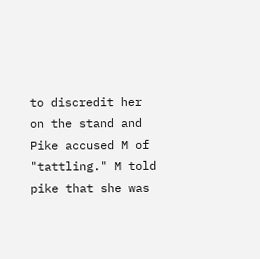to discredit her on the stand and Pike accused M of "tattling." M told pike that she was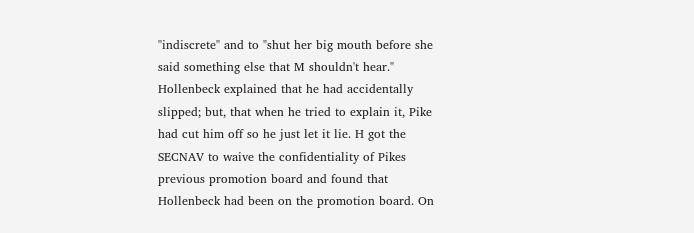"indiscrete" and to "shut her big mouth before she said something else that M shouldn't hear." Hollenbeck explained that he had accidentally slipped; but, that when he tried to explain it, Pike had cut him off so he just let it lie. H got the SECNAV to waive the confidentiality of Pikes previous promotion board and found that Hollenbeck had been on the promotion board. On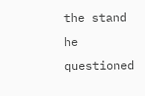the stand he questioned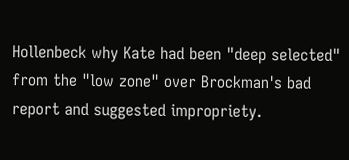Hollenbeck why Kate had been "deep selected" from the "low zone" over Brockman's bad report and suggested impropriety.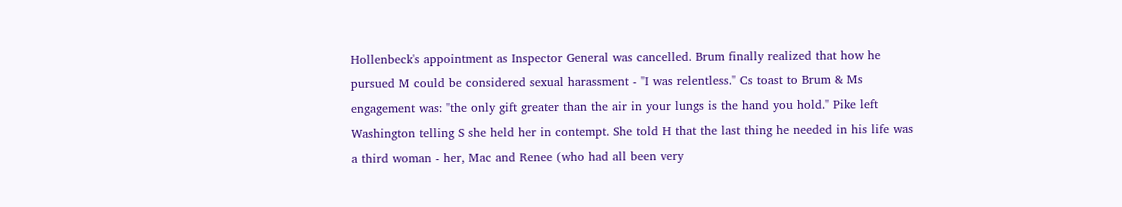Hollenbeck's appointment as Inspector General was cancelled. Brum finally realized that how he pursued M could be considered sexual harassment - "I was relentless." Cs toast to Brum & Ms engagement was: "the only gift greater than the air in your lungs is the hand you hold." Pike left Washington telling S she held her in contempt. She told H that the last thing he needed in his life was a third woman - her, Mac and Renee (who had all been very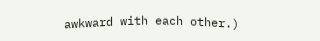awkward with each other.)